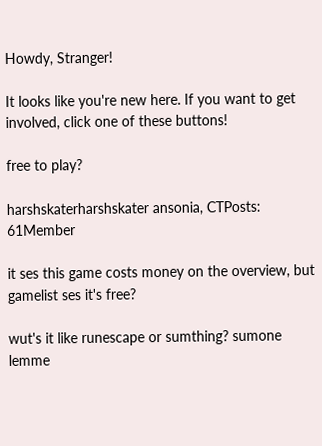Howdy, Stranger!

It looks like you're new here. If you want to get involved, click one of these buttons!

free to play?

harshskaterharshskater ansonia, CTPosts: 61Member

it ses this game costs money on the overview, but gamelist ses it's free?

wut's it like runescape or sumthing? sumone lemme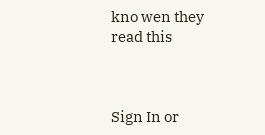kno wen they read this



Sign In or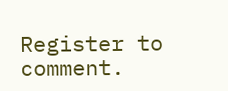Register to comment.